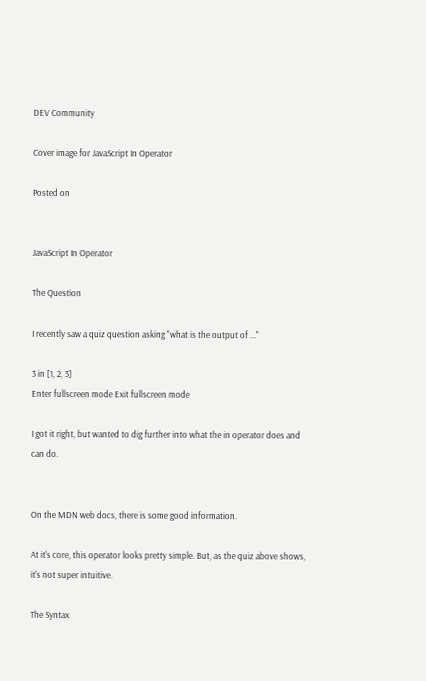DEV Community

Cover image for JavaScript In Operator

Posted on


JavaScript In Operator

The Question

I recently saw a quiz question asking "what is the output of ..."

3 in [1, 2, 3]
Enter fullscreen mode Exit fullscreen mode

I got it right, but wanted to dig further into what the in operator does and can do.


On the MDN web docs, there is some good information.

At it's core, this operator looks pretty simple. But, as the quiz above shows, it's not super intuitive.

The Syntax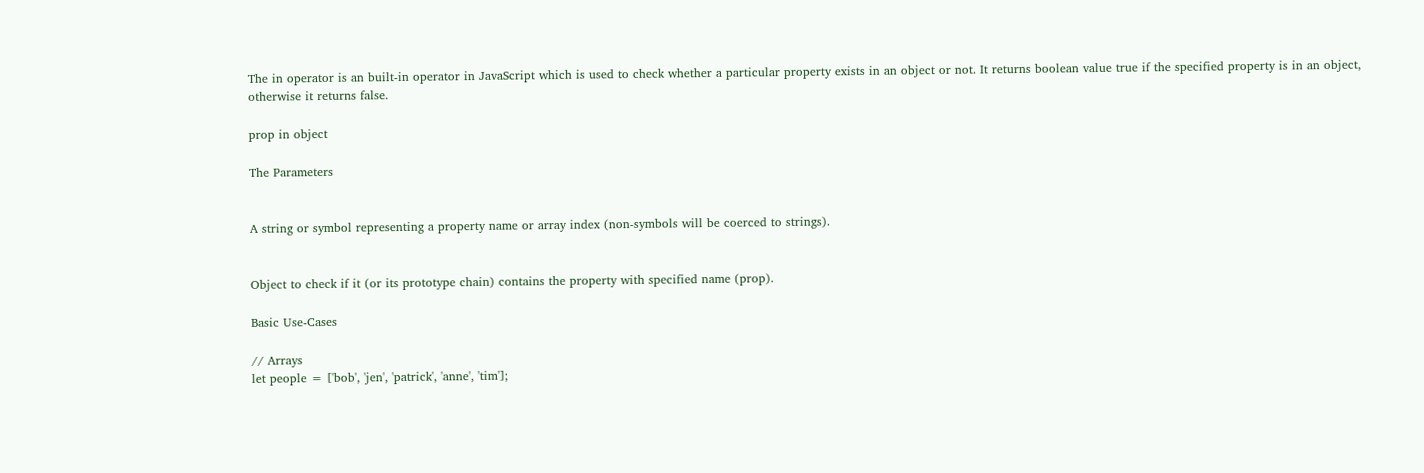The in operator is an built-in operator in JavaScript which is used to check whether a particular property exists in an object or not. It returns boolean value true if the specified property is in an object, otherwise it returns false.

prop in object

The Parameters


A string or symbol representing a property name or array index (non-symbols will be coerced to strings).


Object to check if it (or its prototype chain) contains the property with specified name (prop).

Basic Use-Cases

// Arrays
let people = ['bob', 'jen', 'patrick', 'anne', 'tim'];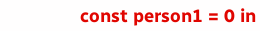const person1 = 0 in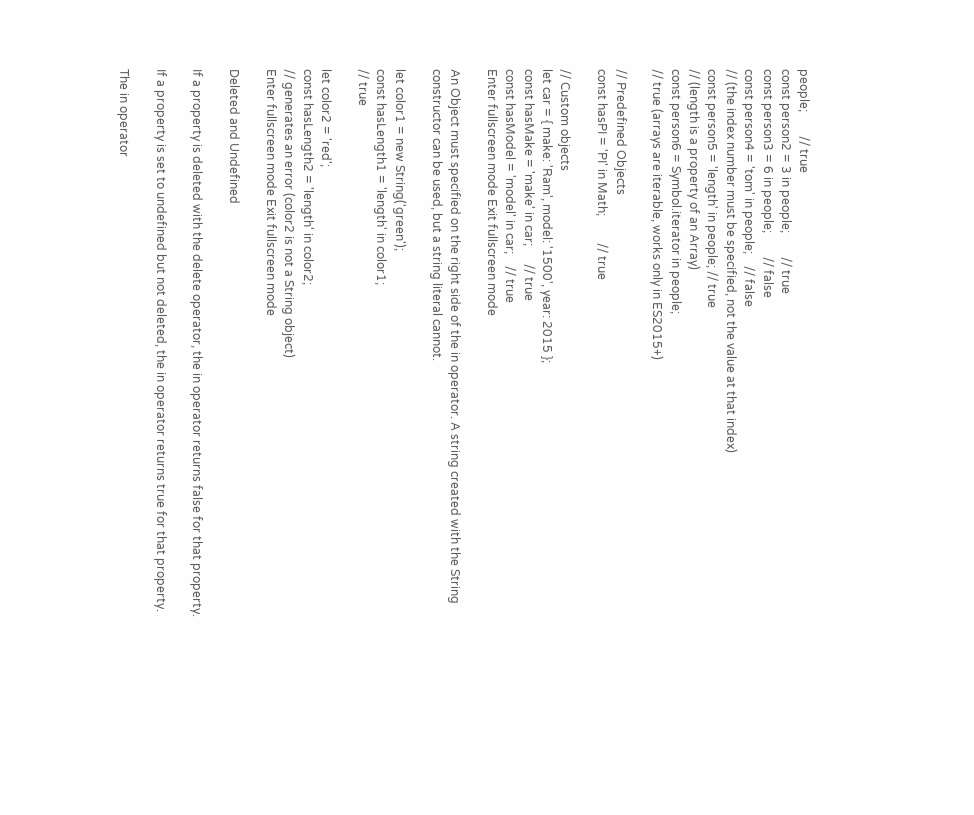people;        // true
const person2 = 3 in people;        // true
const person3 = 6 in people;        // false
const person4 = 'tom' in people;    // false
// (the index number must be specified, not the value at that index)
const person5 = 'length' in people; // true
// (length is a property of an Array)
const person6 = Symbol.iterator in people;
// true (arrays are iterable, works only in ES2015+)

// Predefined Objects
const hasPI = 'PI' in Math;         // true

// Custom objects
let car = { make: 'Ram', model: '1500', year: 2015 };
const hasMake = 'make' in car;      // true
const hasModel = 'model' in car;    // true
Enter fullscreen mode Exit fullscreen mode

An Object must specified on the right side of the in operator. A string created with the String constructor can be used, but a string literal cannot.

let color1 = new String('green');
const hasLength1 = 'length' in color1;
// true

let color2 = 'red';
const hasLength2 = 'length' in color2;
// generates an error (color2 is not a String object)
Enter fullscreen mode Exit fullscreen mode

Deleted and Undefined

If a property is deleted with the delete operator, the in operator returns false for that property.

If a property is set to undefined but not deleted, the in operator returns true for that property.

The in operator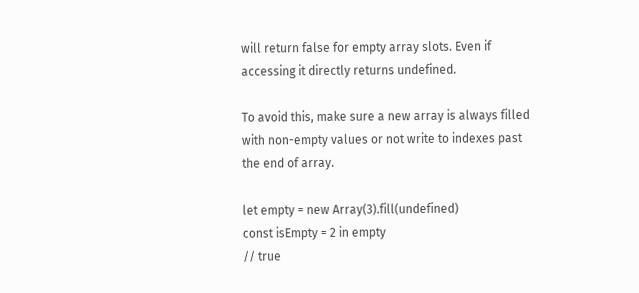will return false for empty array slots. Even if accessing it directly returns undefined.

To avoid this, make sure a new array is always filled with non-empty values or not write to indexes past the end of array.

let empty = new Array(3).fill(undefined)
const isEmpty = 2 in empty
// true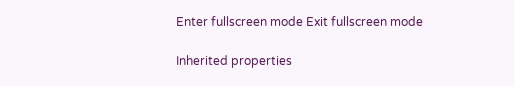Enter fullscreen mode Exit fullscreen mode

Inherited properties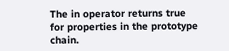The in operator returns true for properties in the prototype chain.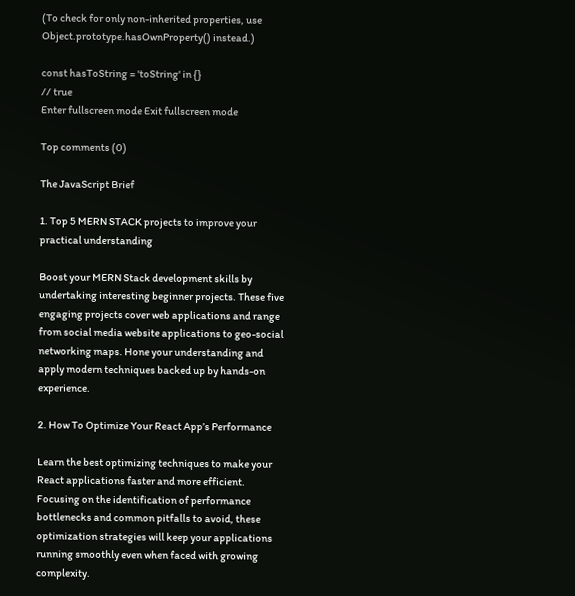(To check for only non-inherited properties, use Object.prototype.hasOwnProperty() instead.)

const hasToString = 'toString' in {}
// true
Enter fullscreen mode Exit fullscreen mode

Top comments (0)

The JavaScript Brief

1. Top 5 MERN STACK projects to improve your practical understanding

Boost your MERN Stack development skills by undertaking interesting beginner projects. These five engaging projects cover web applications and range from social media website applications to geo-social networking maps. Hone your understanding and apply modern techniques backed up by hands-on experience.

2. How To Optimize Your React App’s Performance

Learn the best optimizing techniques to make your React applications faster and more efficient. Focusing on the identification of performance bottlenecks and common pitfalls to avoid, these optimization strategies will keep your applications running smoothly even when faced with growing complexity.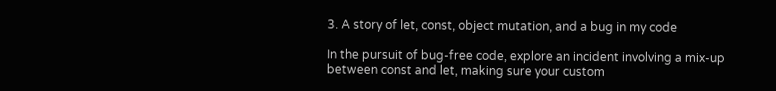3. A story of let, const, object mutation, and a bug in my code

In the pursuit of bug-free code, explore an incident involving a mix-up between const and let, making sure your custom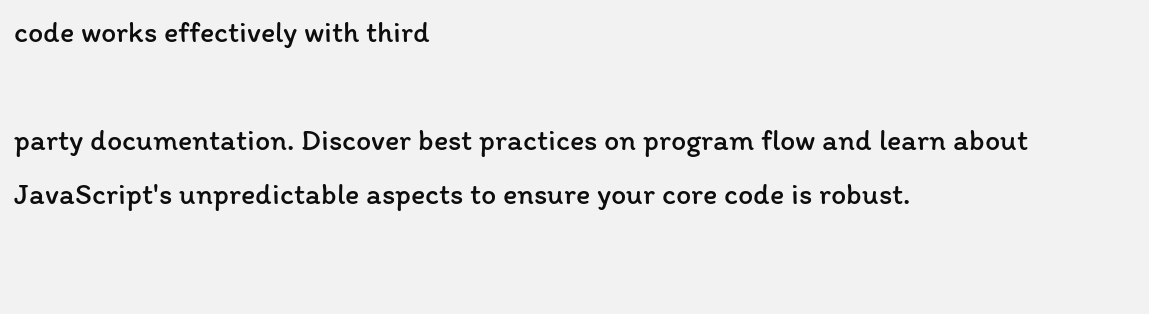code works effectively with third

party documentation. Discover best practices on program flow and learn about JavaScript's unpredictable aspects to ensure your core code is robust.